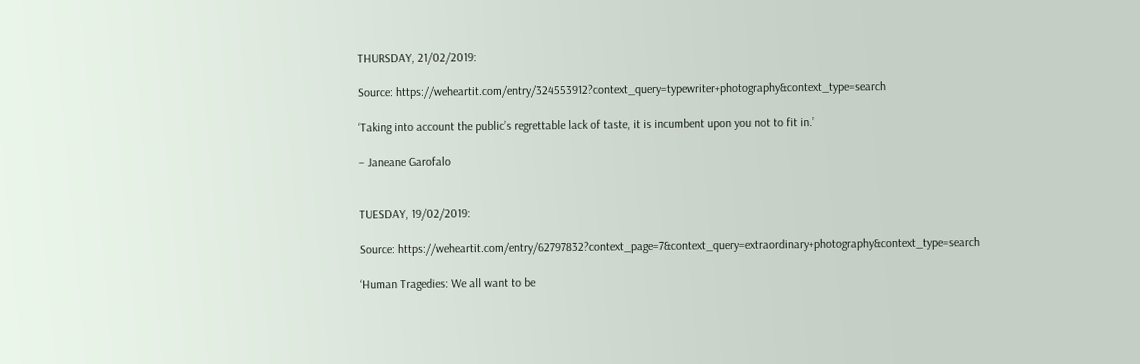THURSDAY, 21/02/2019:

Source: https://weheartit.com/entry/324553912?context_query=typewriter+photography&context_type=search

‘Taking into account the public’s regrettable lack of taste, it is incumbent upon you not to fit in.’

– Janeane Garofalo


TUESDAY, 19/02/2019:

Source: https://weheartit.com/entry/62797832?context_page=7&context_query=extraordinary+photography&context_type=search

‘Human Tragedies: We all want to be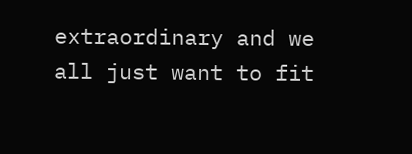extraordinary and we all just want to fit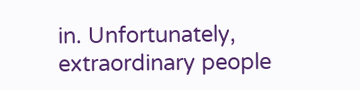in. Unfortunately, extraordinary people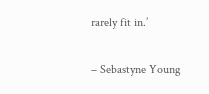rarely fit in.’

– Sebastyne Young